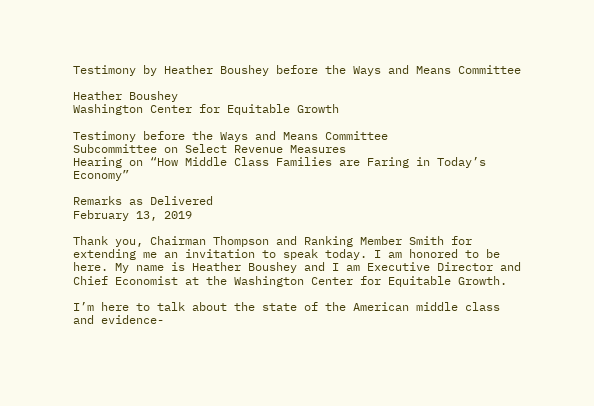Testimony by Heather Boushey before the Ways and Means Committee

Heather Boushey
Washington Center for Equitable Growth

Testimony before the Ways and Means Committee
Subcommittee on Select Revenue Measures
Hearing on “How Middle Class Families are Faring in Today’s Economy”

Remarks as Delivered
February 13, 2019

Thank you, Chairman Thompson and Ranking Member Smith for extending me an invitation to speak today. I am honored to be here. My name is Heather Boushey and I am Executive Director and Chief Economist at the Washington Center for Equitable Growth.

I’m here to talk about the state of the American middle class and evidence-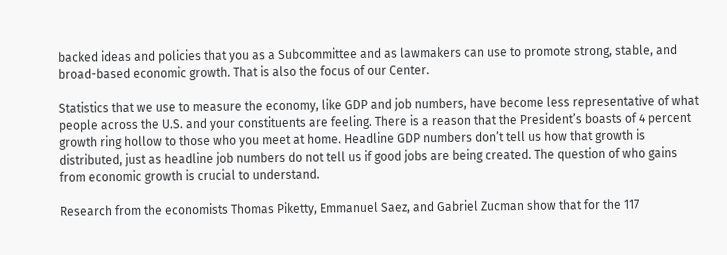backed ideas and policies that you as a Subcommittee and as lawmakers can use to promote strong, stable, and broad-based economic growth. That is also the focus of our Center.

Statistics that we use to measure the economy, like GDP and job numbers, have become less representative of what people across the U.S. and your constituents are feeling. There is a reason that the President’s boasts of 4 percent growth ring hollow to those who you meet at home. Headline GDP numbers don’t tell us how that growth is distributed, just as headline job numbers do not tell us if good jobs are being created. The question of who gains from economic growth is crucial to understand.

Research from the economists Thomas Piketty, Emmanuel Saez, and Gabriel Zucman show that for the 117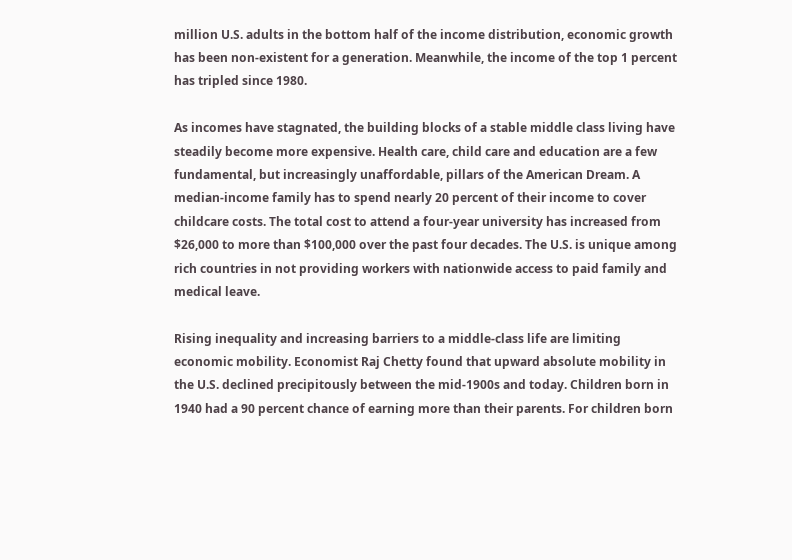million U.S. adults in the bottom half of the income distribution, economic growth has been non-existent for a generation. Meanwhile, the income of the top 1 percent has tripled since 1980.

As incomes have stagnated, the building blocks of a stable middle class living have steadily become more expensive. Health care, child care and education are a few fundamental, but increasingly unaffordable, pillars of the American Dream. A median-income family has to spend nearly 20 percent of their income to cover childcare costs. The total cost to attend a four-year university has increased from $26,000 to more than $100,000 over the past four decades. The U.S. is unique among rich countries in not providing workers with nationwide access to paid family and medical leave.

Rising inequality and increasing barriers to a middle-class life are limiting economic mobility. Economist Raj Chetty found that upward absolute mobility in the U.S. declined precipitously between the mid-1900s and today. Children born in 1940 had a 90 percent chance of earning more than their parents. For children born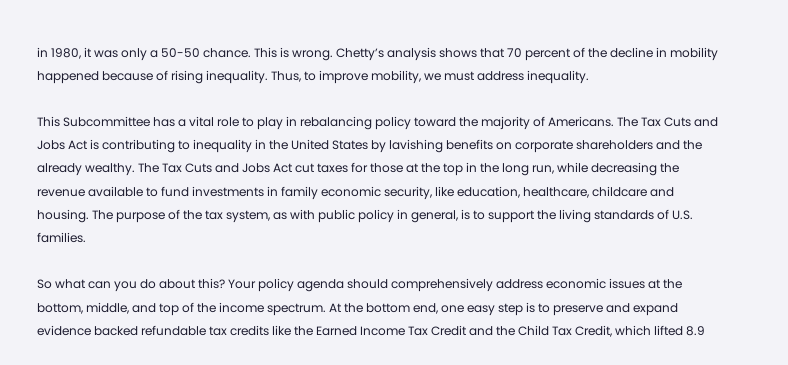in 1980, it was only a 50-50 chance. This is wrong. Chetty’s analysis shows that 70 percent of the decline in mobility happened because of rising inequality. Thus, to improve mobility, we must address inequality.

This Subcommittee has a vital role to play in rebalancing policy toward the majority of Americans. The Tax Cuts and Jobs Act is contributing to inequality in the United States by lavishing benefits on corporate shareholders and the already wealthy. The Tax Cuts and Jobs Act cut taxes for those at the top in the long run, while decreasing the revenue available to fund investments in family economic security, like education, healthcare, childcare and housing. The purpose of the tax system, as with public policy in general, is to support the living standards of U.S. families.

So what can you do about this? Your policy agenda should comprehensively address economic issues at the bottom, middle, and top of the income spectrum. At the bottom end, one easy step is to preserve and expand evidence backed refundable tax credits like the Earned Income Tax Credit and the Child Tax Credit, which lifted 8.9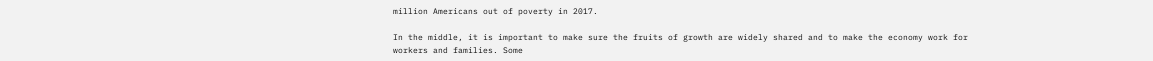million Americans out of poverty in 2017.

In the middle, it is important to make sure the fruits of growth are widely shared and to make the economy work for workers and families. Some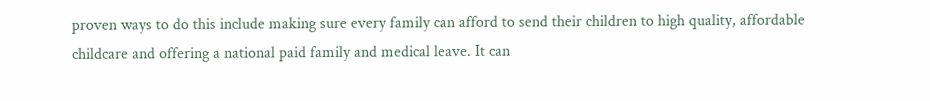proven ways to do this include making sure every family can afford to send their children to high quality, affordable childcare and offering a national paid family and medical leave. It can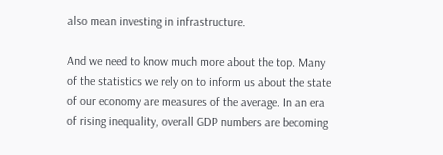also mean investing in infrastructure.

And we need to know much more about the top. Many of the statistics we rely on to inform us about the state of our economy are measures of the average. In an era of rising inequality, overall GDP numbers are becoming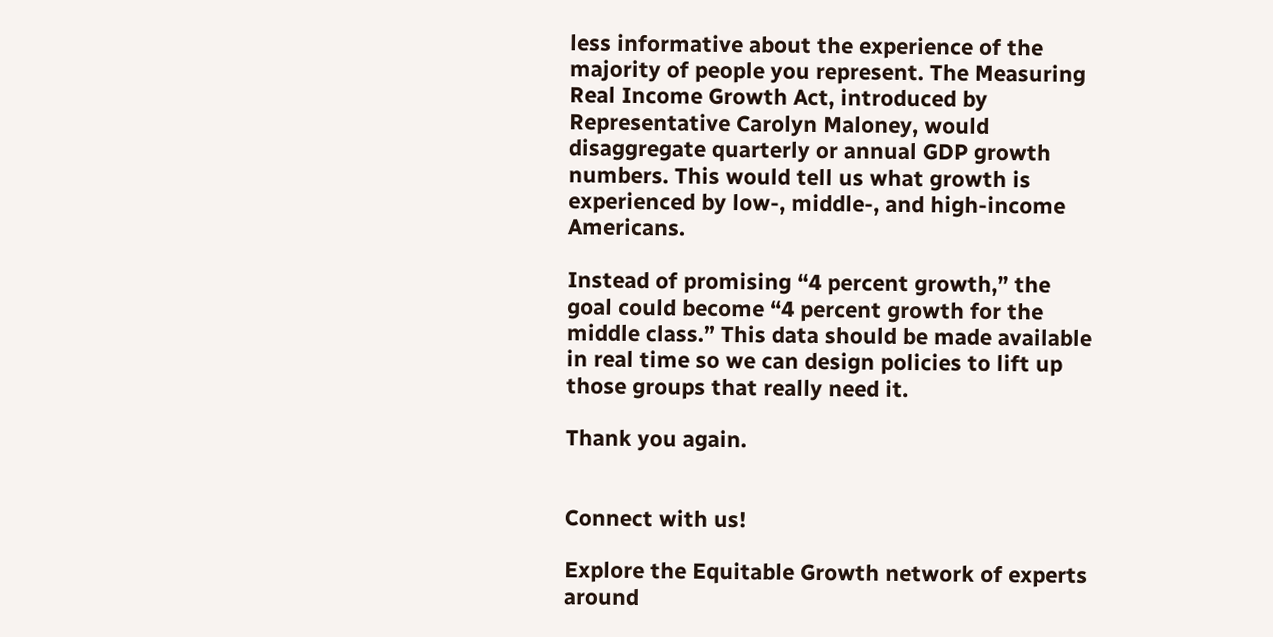less informative about the experience of the majority of people you represent. The Measuring Real Income Growth Act, introduced by Representative Carolyn Maloney, would disaggregate quarterly or annual GDP growth numbers. This would tell us what growth is experienced by low-, middle-, and high-income Americans.

Instead of promising “4 percent growth,” the goal could become “4 percent growth for the middle class.” This data should be made available in real time so we can design policies to lift up those groups that really need it.

Thank you again.


Connect with us!

Explore the Equitable Growth network of experts around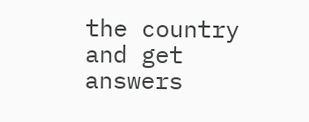the country and get answers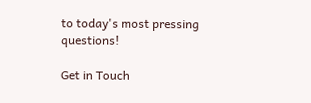to today's most pressing questions!

Get in Touch